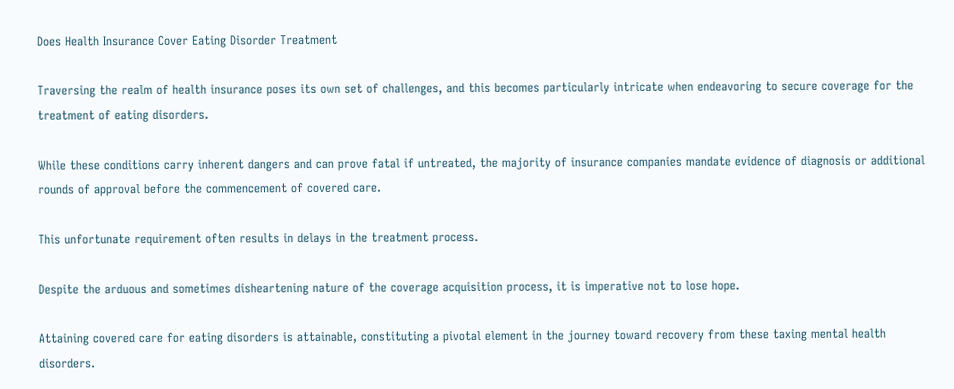Does Health Insurance Cover Eating Disorder Treatment

Traversing the realm of health insurance poses its own set of challenges, and this becomes particularly intricate when endeavoring to secure coverage for the treatment of eating disorders.

While these conditions carry inherent dangers and can prove fatal if untreated, the majority of insurance companies mandate evidence of diagnosis or additional rounds of approval before the commencement of covered care.

This unfortunate requirement often results in delays in the treatment process.

Despite the arduous and sometimes disheartening nature of the coverage acquisition process, it is imperative not to lose hope.

Attaining covered care for eating disorders is attainable, constituting a pivotal element in the journey toward recovery from these taxing mental health disorders.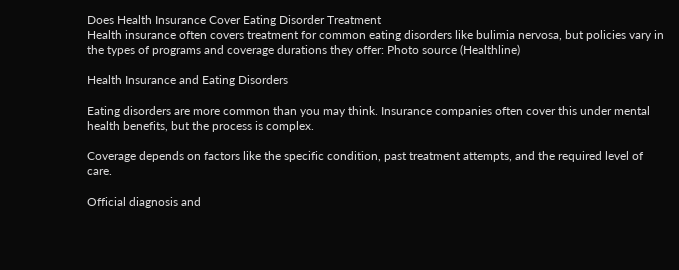Does Health Insurance Cover Eating Disorder Treatment
Health insurance often covers treatment for common eating disorders like bulimia nervosa, but policies vary in the types of programs and coverage durations they offer: Photo source (Healthline)

Health Insurance and Eating Disorders

Eating disorders are more common than you may think. Insurance companies often cover this under mental health benefits, but the process is complex.

Coverage depends on factors like the specific condition, past treatment attempts, and the required level of care.

Official diagnosis and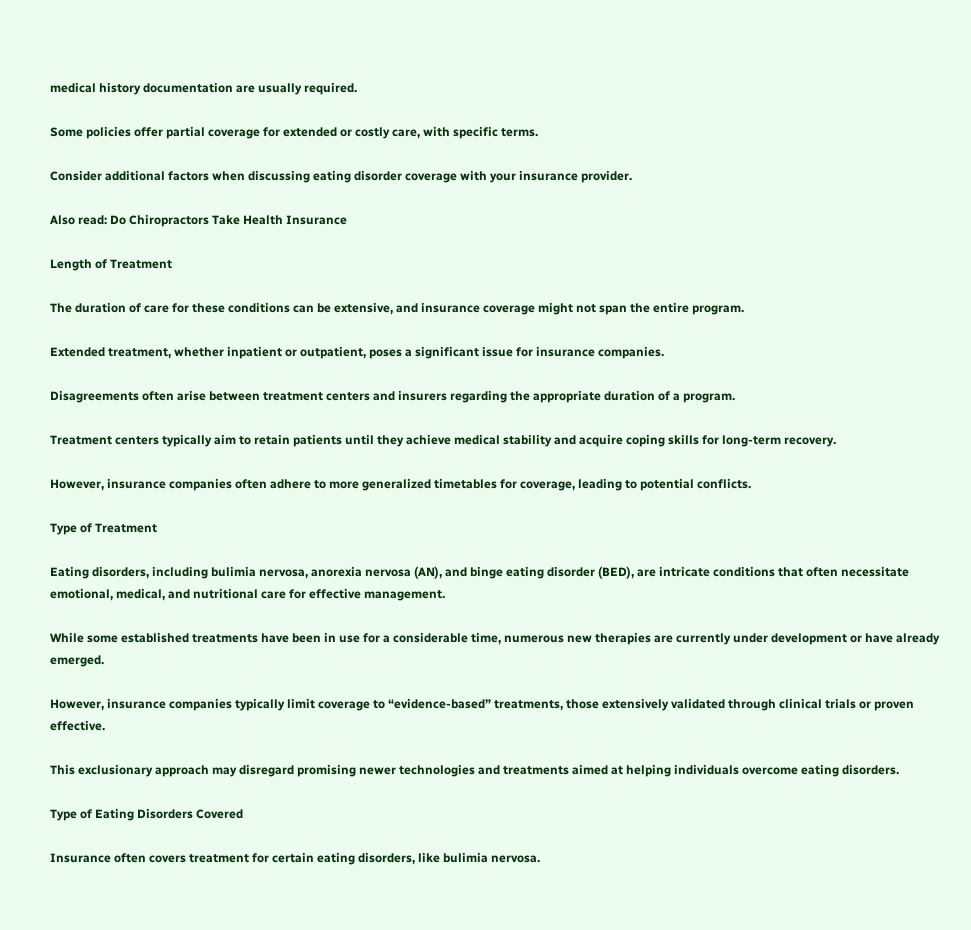medical history documentation are usually required.

Some policies offer partial coverage for extended or costly care, with specific terms.

Consider additional factors when discussing eating disorder coverage with your insurance provider.

Also read: Do Chiropractors Take Health Insurance

Length of Treatment

The duration of care for these conditions can be extensive, and insurance coverage might not span the entire program.

Extended treatment, whether inpatient or outpatient, poses a significant issue for insurance companies.

Disagreements often arise between treatment centers and insurers regarding the appropriate duration of a program.

Treatment centers typically aim to retain patients until they achieve medical stability and acquire coping skills for long-term recovery.

However, insurance companies often adhere to more generalized timetables for coverage, leading to potential conflicts.

Type of Treatment

Eating disorders, including bulimia nervosa, anorexia nervosa (AN), and binge eating disorder (BED), are intricate conditions that often necessitate emotional, medical, and nutritional care for effective management.

While some established treatments have been in use for a considerable time, numerous new therapies are currently under development or have already emerged.

However, insurance companies typically limit coverage to “evidence-based” treatments, those extensively validated through clinical trials or proven effective.

This exclusionary approach may disregard promising newer technologies and treatments aimed at helping individuals overcome eating disorders.

Type of Eating Disorders Covered

Insurance often covers treatment for certain eating disorders, like bulimia nervosa.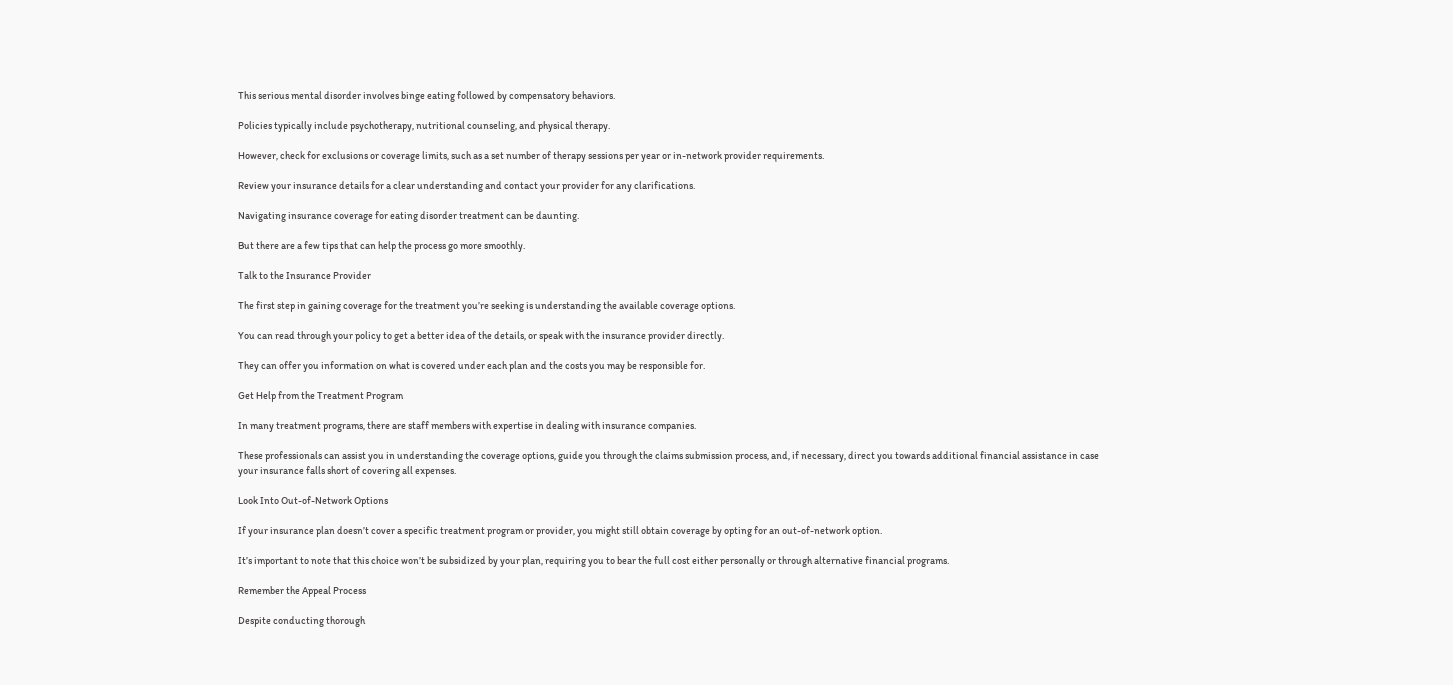This serious mental disorder involves binge eating followed by compensatory behaviors.

Policies typically include psychotherapy, nutritional counseling, and physical therapy.

However, check for exclusions or coverage limits, such as a set number of therapy sessions per year or in-network provider requirements.

Review your insurance details for a clear understanding and contact your provider for any clarifications.

Navigating insurance coverage for eating disorder treatment can be daunting.

But there are a few tips that can help the process go more smoothly.

Talk to the Insurance Provider

The first step in gaining coverage for the treatment you’re seeking is understanding the available coverage options.

You can read through your policy to get a better idea of the details, or speak with the insurance provider directly.

They can offer you information on what is covered under each plan and the costs you may be responsible for.

Get Help from the Treatment Program

In many treatment programs, there are staff members with expertise in dealing with insurance companies.

These professionals can assist you in understanding the coverage options, guide you through the claims submission process, and, if necessary, direct you towards additional financial assistance in case your insurance falls short of covering all expenses.

Look Into Out-of-Network Options

If your insurance plan doesn’t cover a specific treatment program or provider, you might still obtain coverage by opting for an out-of-network option.

It’s important to note that this choice won’t be subsidized by your plan, requiring you to bear the full cost either personally or through alternative financial programs.

Remember the Appeal Process

Despite conducting thorough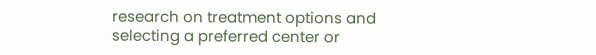research on treatment options and selecting a preferred center or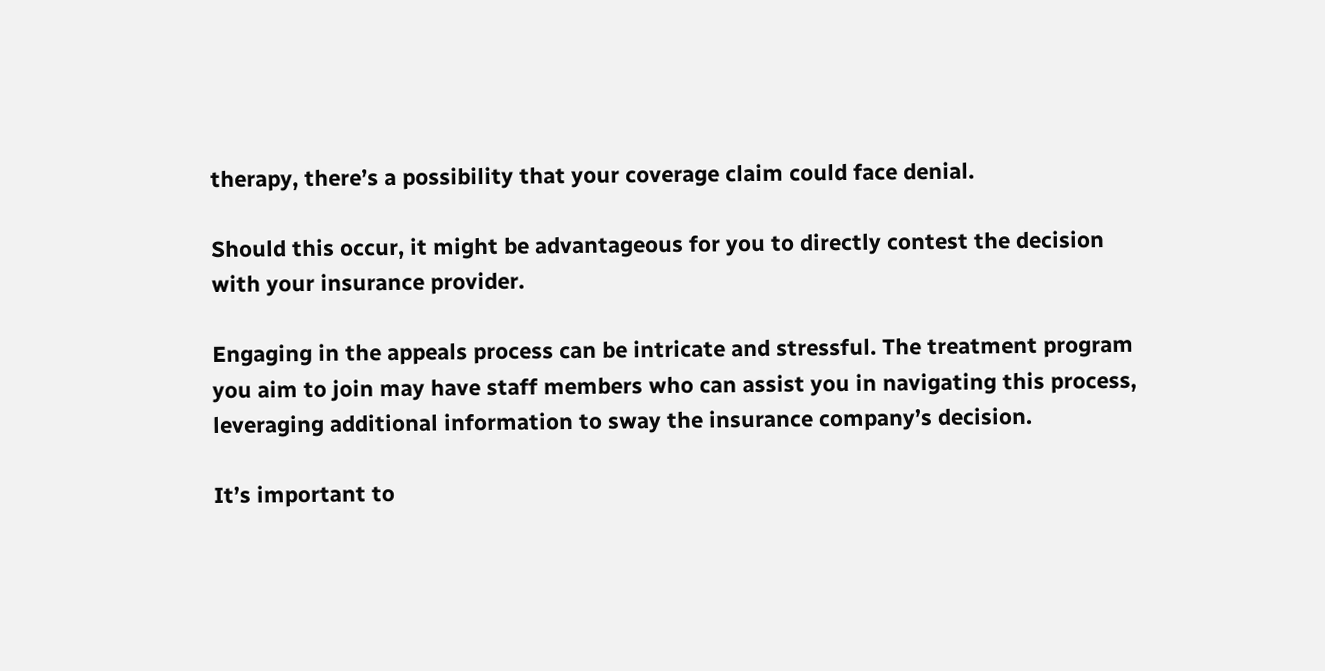therapy, there’s a possibility that your coverage claim could face denial.

Should this occur, it might be advantageous for you to directly contest the decision with your insurance provider.

Engaging in the appeals process can be intricate and stressful. The treatment program you aim to join may have staff members who can assist you in navigating this process, leveraging additional information to sway the insurance company’s decision.

It’s important to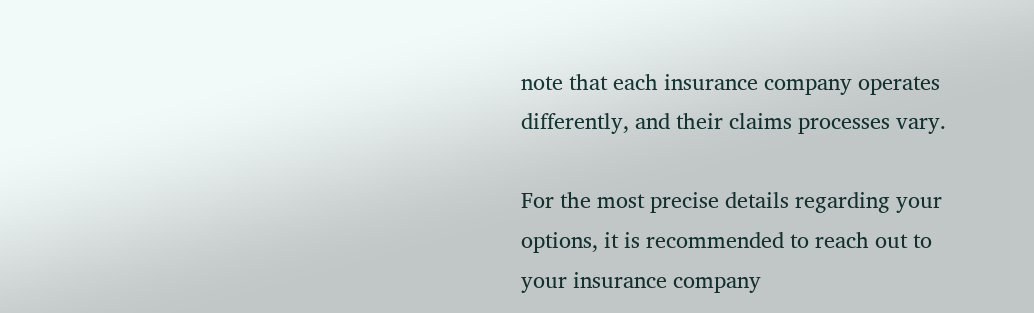note that each insurance company operates differently, and their claims processes vary.

For the most precise details regarding your options, it is recommended to reach out to your insurance company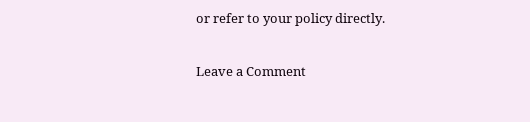or refer to your policy directly.

Leave a Comment